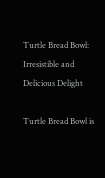Turtle Bread Bowl: Irresistible and Delicious Delight

Turtle Bread Bowl is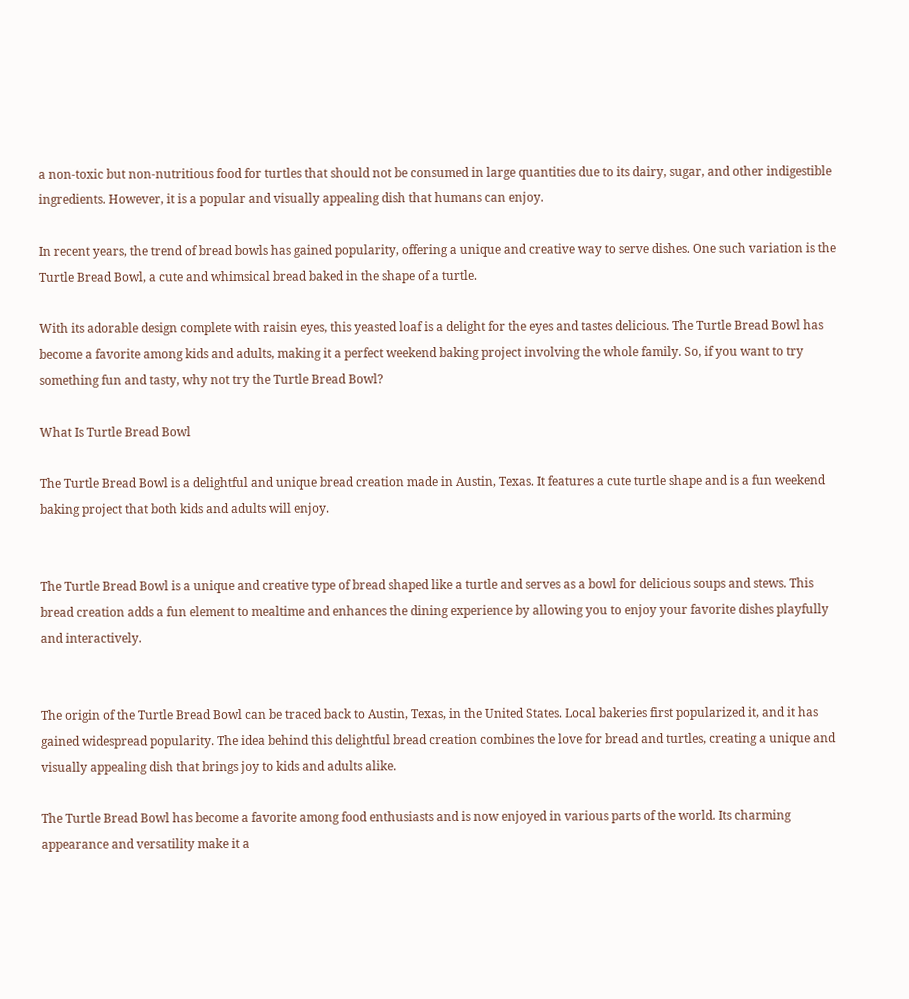a non-toxic but non-nutritious food for turtles that should not be consumed in large quantities due to its dairy, sugar, and other indigestible ingredients. However, it is a popular and visually appealing dish that humans can enjoy.

In recent years, the trend of bread bowls has gained popularity, offering a unique and creative way to serve dishes. One such variation is the Turtle Bread Bowl, a cute and whimsical bread baked in the shape of a turtle.

With its adorable design complete with raisin eyes, this yeasted loaf is a delight for the eyes and tastes delicious. The Turtle Bread Bowl has become a favorite among kids and adults, making it a perfect weekend baking project involving the whole family. So, if you want to try something fun and tasty, why not try the Turtle Bread Bowl?

What Is Turtle Bread Bowl

The Turtle Bread Bowl is a delightful and unique bread creation made in Austin, Texas. It features a cute turtle shape and is a fun weekend baking project that both kids and adults will enjoy.


The Turtle Bread Bowl is a unique and creative type of bread shaped like a turtle and serves as a bowl for delicious soups and stews. This bread creation adds a fun element to mealtime and enhances the dining experience by allowing you to enjoy your favorite dishes playfully and interactively.


The origin of the Turtle Bread Bowl can be traced back to Austin, Texas, in the United States. Local bakeries first popularized it, and it has gained widespread popularity. The idea behind this delightful bread creation combines the love for bread and turtles, creating a unique and visually appealing dish that brings joy to kids and adults alike.

The Turtle Bread Bowl has become a favorite among food enthusiasts and is now enjoyed in various parts of the world. Its charming appearance and versatility make it a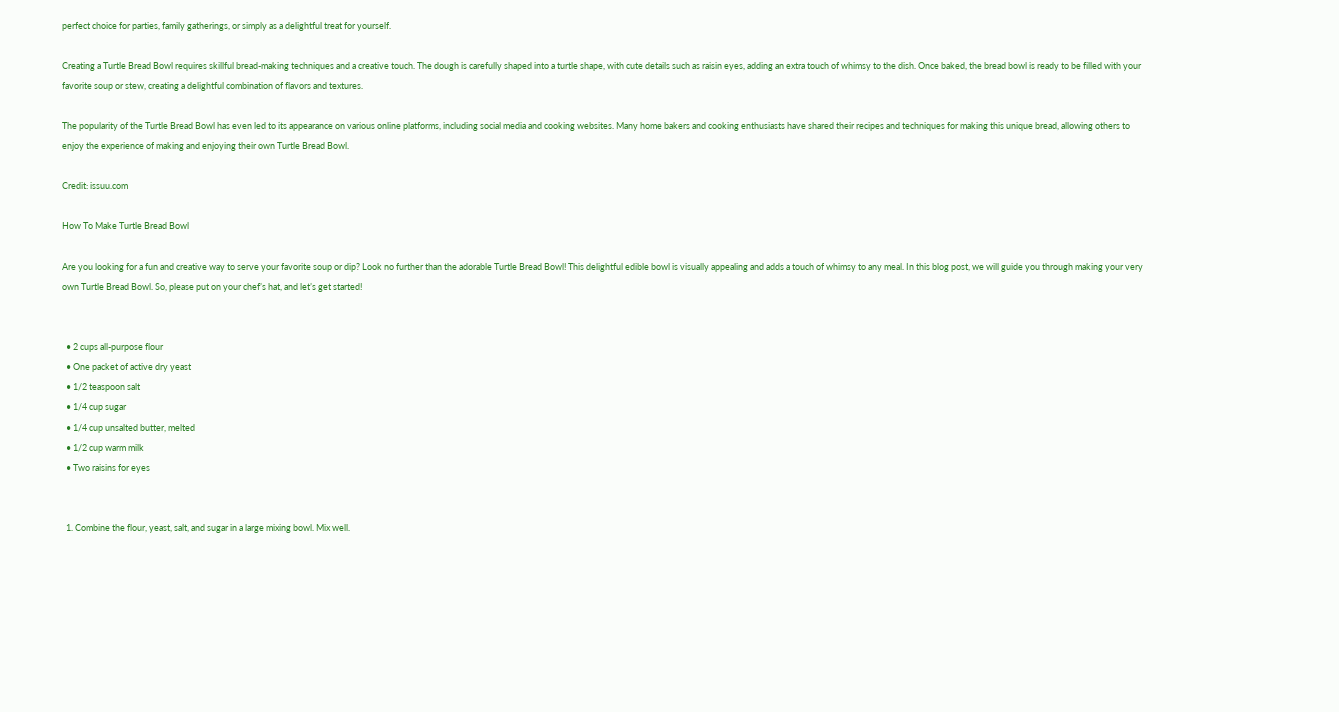perfect choice for parties, family gatherings, or simply as a delightful treat for yourself.

Creating a Turtle Bread Bowl requires skillful bread-making techniques and a creative touch. The dough is carefully shaped into a turtle shape, with cute details such as raisin eyes, adding an extra touch of whimsy to the dish. Once baked, the bread bowl is ready to be filled with your favorite soup or stew, creating a delightful combination of flavors and textures.

The popularity of the Turtle Bread Bowl has even led to its appearance on various online platforms, including social media and cooking websites. Many home bakers and cooking enthusiasts have shared their recipes and techniques for making this unique bread, allowing others to enjoy the experience of making and enjoying their own Turtle Bread Bowl.

Credit: issuu.com

How To Make Turtle Bread Bowl

Are you looking for a fun and creative way to serve your favorite soup or dip? Look no further than the adorable Turtle Bread Bowl! This delightful edible bowl is visually appealing and adds a touch of whimsy to any meal. In this blog post, we will guide you through making your very own Turtle Bread Bowl. So, please put on your chef’s hat, and let’s get started!


  • 2 cups all-purpose flour
  • One packet of active dry yeast
  • 1/2 teaspoon salt
  • 1/4 cup sugar
  • 1/4 cup unsalted butter, melted
  • 1/2 cup warm milk
  • Two raisins for eyes


  1. Combine the flour, yeast, salt, and sugar in a large mixing bowl. Mix well.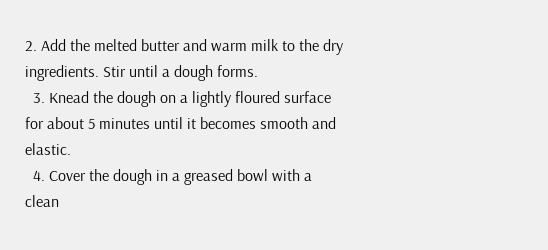2. Add the melted butter and warm milk to the dry ingredients. Stir until a dough forms.
  3. Knead the dough on a lightly floured surface for about 5 minutes until it becomes smooth and elastic.
  4. Cover the dough in a greased bowl with a clean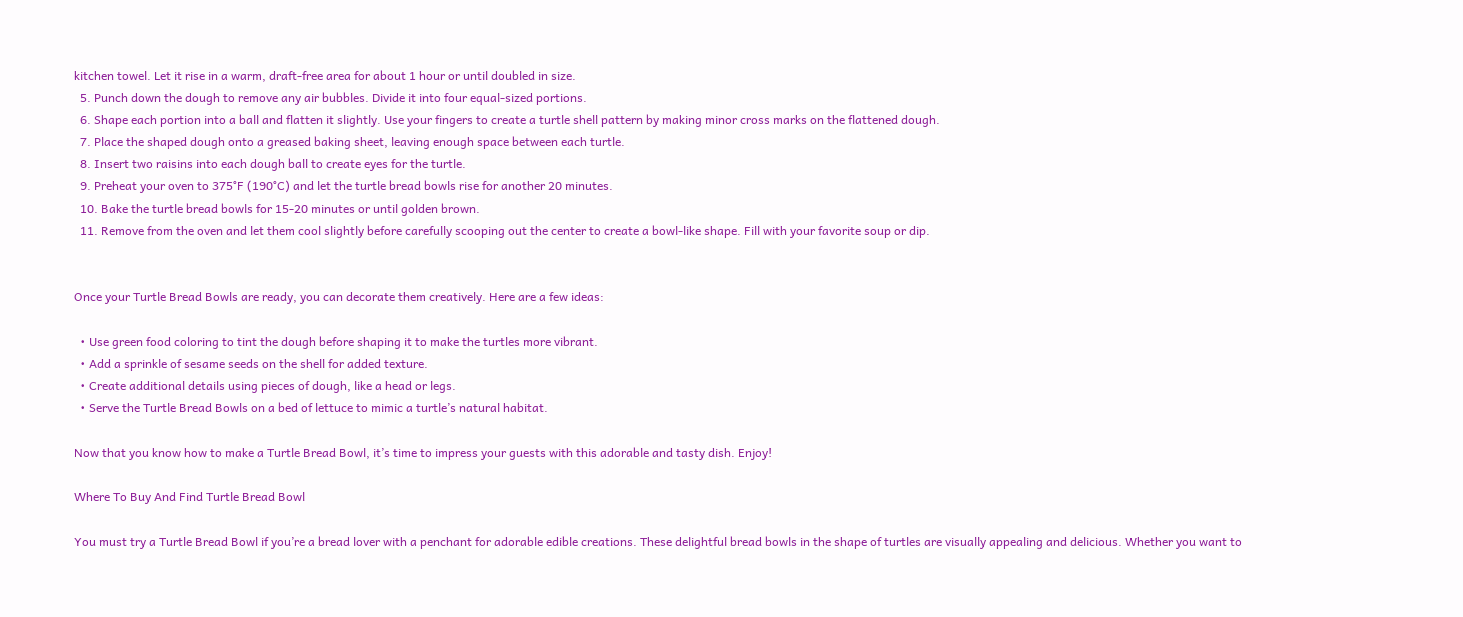kitchen towel. Let it rise in a warm, draft-free area for about 1 hour or until doubled in size.
  5. Punch down the dough to remove any air bubbles. Divide it into four equal-sized portions.
  6. Shape each portion into a ball and flatten it slightly. Use your fingers to create a turtle shell pattern by making minor cross marks on the flattened dough.
  7. Place the shaped dough onto a greased baking sheet, leaving enough space between each turtle.
  8. Insert two raisins into each dough ball to create eyes for the turtle.
  9. Preheat your oven to 375°F (190°C) and let the turtle bread bowls rise for another 20 minutes.
  10. Bake the turtle bread bowls for 15-20 minutes or until golden brown.
  11. Remove from the oven and let them cool slightly before carefully scooping out the center to create a bowl-like shape. Fill with your favorite soup or dip.


Once your Turtle Bread Bowls are ready, you can decorate them creatively. Here are a few ideas:

  • Use green food coloring to tint the dough before shaping it to make the turtles more vibrant.
  • Add a sprinkle of sesame seeds on the shell for added texture.
  • Create additional details using pieces of dough, like a head or legs.
  • Serve the Turtle Bread Bowls on a bed of lettuce to mimic a turtle’s natural habitat.

Now that you know how to make a Turtle Bread Bowl, it’s time to impress your guests with this adorable and tasty dish. Enjoy!

Where To Buy And Find Turtle Bread Bowl

You must try a Turtle Bread Bowl if you’re a bread lover with a penchant for adorable edible creations. These delightful bread bowls in the shape of turtles are visually appealing and delicious. Whether you want to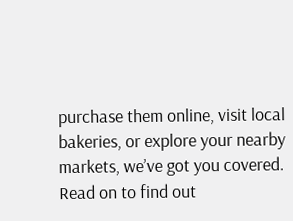purchase them online, visit local bakeries, or explore your nearby markets, we’ve got you covered. Read on to find out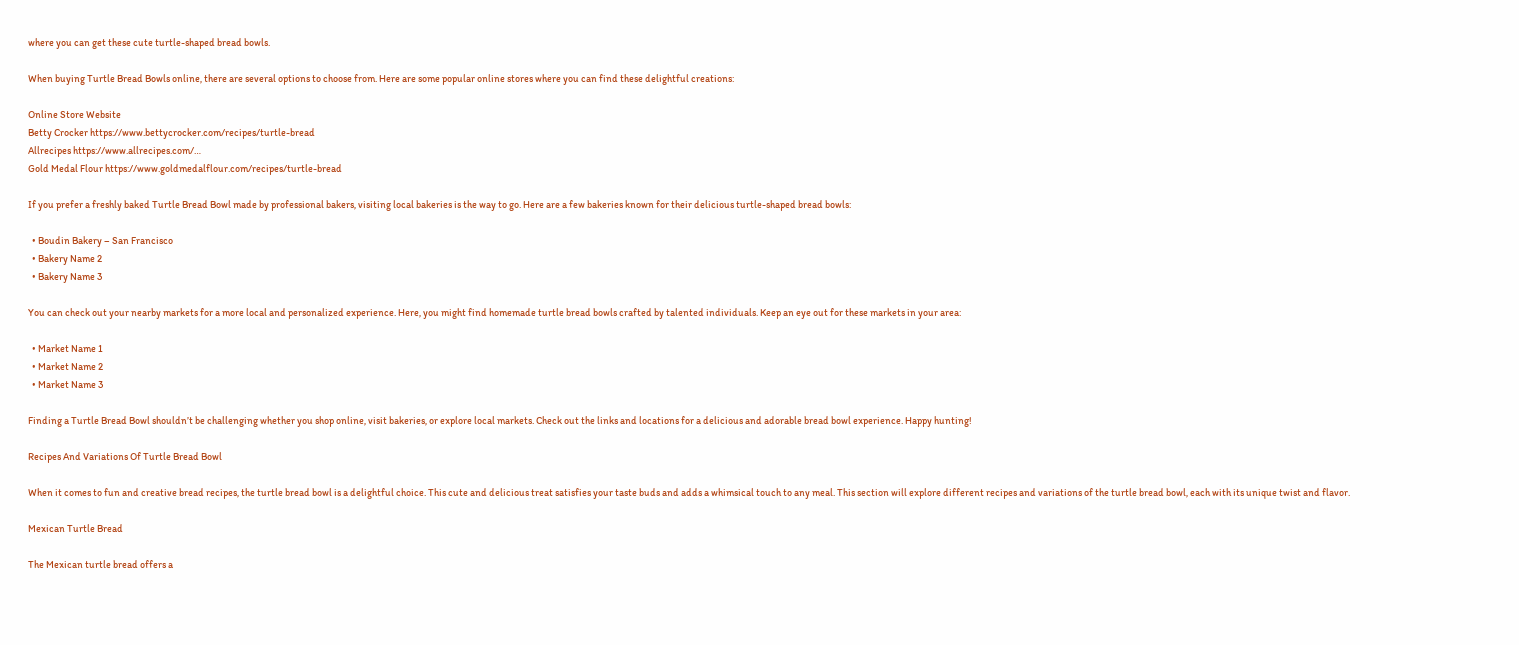where you can get these cute turtle-shaped bread bowls.

When buying Turtle Bread Bowls online, there are several options to choose from. Here are some popular online stores where you can find these delightful creations:

Online Store Website
Betty Crocker https://www.bettycrocker.com/recipes/turtle-bread
Allrecipes https://www.allrecipes.com/…
Gold Medal Flour https://www.goldmedalflour.com/recipes/turtle-bread

If you prefer a freshly baked Turtle Bread Bowl made by professional bakers, visiting local bakeries is the way to go. Here are a few bakeries known for their delicious turtle-shaped bread bowls:

  • Boudin Bakery – San Francisco
  • Bakery Name 2
  • Bakery Name 3

You can check out your nearby markets for a more local and personalized experience. Here, you might find homemade turtle bread bowls crafted by talented individuals. Keep an eye out for these markets in your area:

  • Market Name 1
  • Market Name 2
  • Market Name 3

Finding a Turtle Bread Bowl shouldn’t be challenging whether you shop online, visit bakeries, or explore local markets. Check out the links and locations for a delicious and adorable bread bowl experience. Happy hunting!

Recipes And Variations Of Turtle Bread Bowl

When it comes to fun and creative bread recipes, the turtle bread bowl is a delightful choice. This cute and delicious treat satisfies your taste buds and adds a whimsical touch to any meal. This section will explore different recipes and variations of the turtle bread bowl, each with its unique twist and flavor.

Mexican Turtle Bread

The Mexican turtle bread offers a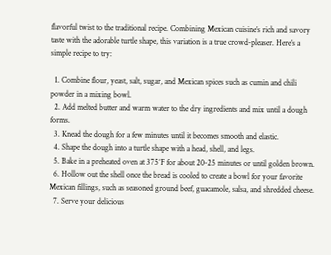flavorful twist to the traditional recipe. Combining Mexican cuisine’s rich and savory taste with the adorable turtle shape, this variation is a true crowd-pleaser. Here’s a simple recipe to try:

  1. Combine flour, yeast, salt, sugar, and Mexican spices such as cumin and chili powder in a mixing bowl.
  2. Add melted butter and warm water to the dry ingredients and mix until a dough forms.
  3. Knead the dough for a few minutes until it becomes smooth and elastic.
  4. Shape the dough into a turtle shape with a head, shell, and legs.
  5. Bake in a preheated oven at 375°F for about 20-25 minutes or until golden brown.
  6. Hollow out the shell once the bread is cooled to create a bowl for your favorite Mexican fillings, such as seasoned ground beef, guacamole, salsa, and shredded cheese.
  7. Serve your delicious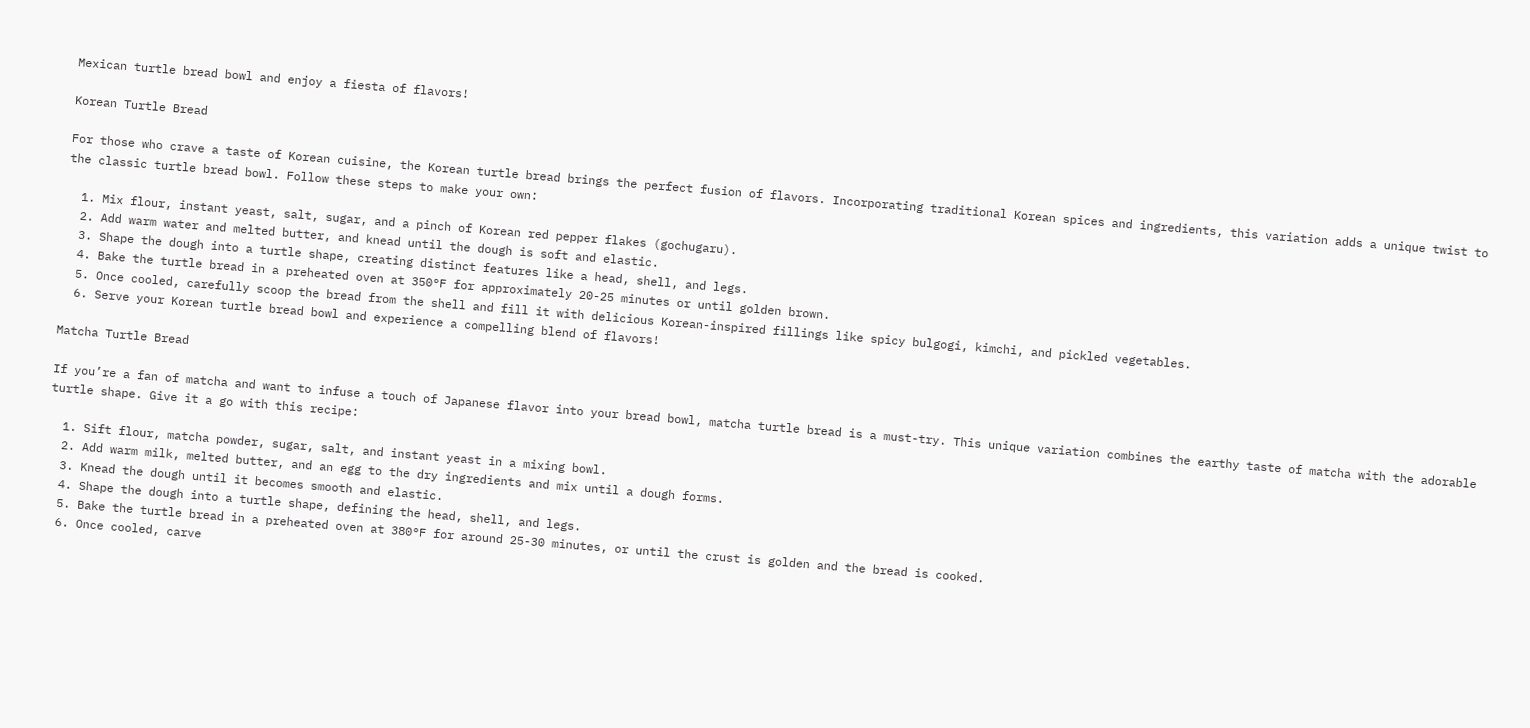Mexican turtle bread bowl and enjoy a fiesta of flavors!

Korean Turtle Bread

For those who crave a taste of Korean cuisine, the Korean turtle bread brings the perfect fusion of flavors. Incorporating traditional Korean spices and ingredients, this variation adds a unique twist to the classic turtle bread bowl. Follow these steps to make your own:

  1. Mix flour, instant yeast, salt, sugar, and a pinch of Korean red pepper flakes (gochugaru).
  2. Add warm water and melted butter, and knead until the dough is soft and elastic.
  3. Shape the dough into a turtle shape, creating distinct features like a head, shell, and legs.
  4. Bake the turtle bread in a preheated oven at 350°F for approximately 20-25 minutes or until golden brown.
  5. Once cooled, carefully scoop the bread from the shell and fill it with delicious Korean-inspired fillings like spicy bulgogi, kimchi, and pickled vegetables.
  6. Serve your Korean turtle bread bowl and experience a compelling blend of flavors!

Matcha Turtle Bread

If you’re a fan of matcha and want to infuse a touch of Japanese flavor into your bread bowl, matcha turtle bread is a must-try. This unique variation combines the earthy taste of matcha with the adorable turtle shape. Give it a go with this recipe:

  1. Sift flour, matcha powder, sugar, salt, and instant yeast in a mixing bowl.
  2. Add warm milk, melted butter, and an egg to the dry ingredients and mix until a dough forms.
  3. Knead the dough until it becomes smooth and elastic.
  4. Shape the dough into a turtle shape, defining the head, shell, and legs.
  5. Bake the turtle bread in a preheated oven at 380°F for around 25-30 minutes, or until the crust is golden and the bread is cooked.
  6. Once cooled, carve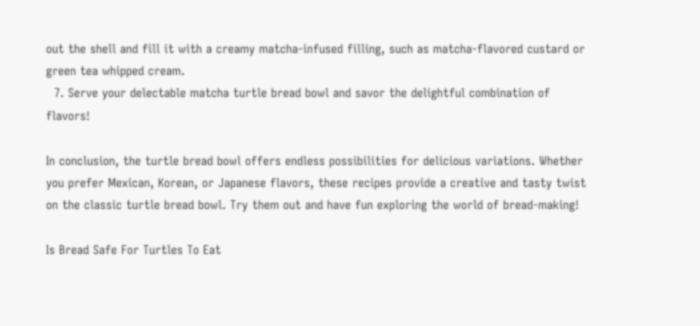out the shell and fill it with a creamy matcha-infused filling, such as matcha-flavored custard or green tea whipped cream.
  7. Serve your delectable matcha turtle bread bowl and savor the delightful combination of flavors!

In conclusion, the turtle bread bowl offers endless possibilities for delicious variations. Whether you prefer Mexican, Korean, or Japanese flavors, these recipes provide a creative and tasty twist on the classic turtle bread bowl. Try them out and have fun exploring the world of bread-making!

Is Bread Safe For Turtles To Eat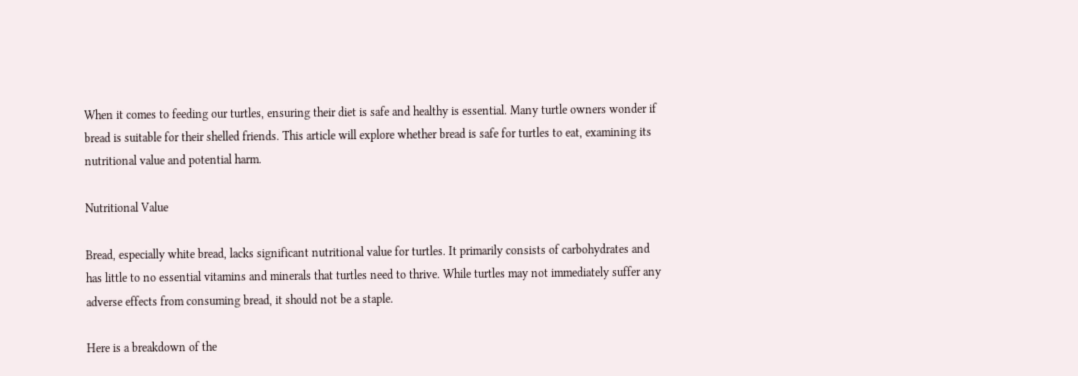When it comes to feeding our turtles, ensuring their diet is safe and healthy is essential. Many turtle owners wonder if bread is suitable for their shelled friends. This article will explore whether bread is safe for turtles to eat, examining its nutritional value and potential harm.

Nutritional Value

Bread, especially white bread, lacks significant nutritional value for turtles. It primarily consists of carbohydrates and has little to no essential vitamins and minerals that turtles need to thrive. While turtles may not immediately suffer any adverse effects from consuming bread, it should not be a staple.

Here is a breakdown of the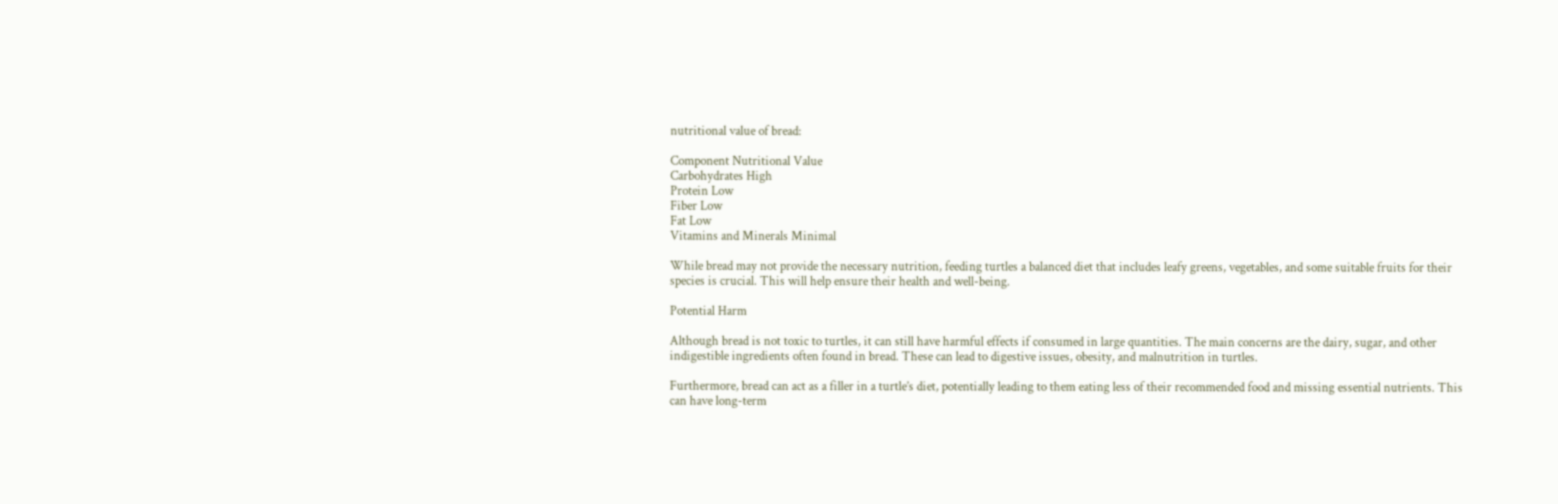nutritional value of bread:

Component Nutritional Value
Carbohydrates High
Protein Low
Fiber Low
Fat Low
Vitamins and Minerals Minimal

While bread may not provide the necessary nutrition, feeding turtles a balanced diet that includes leafy greens, vegetables, and some suitable fruits for their species is crucial. This will help ensure their health and well-being.

Potential Harm

Although bread is not toxic to turtles, it can still have harmful effects if consumed in large quantities. The main concerns are the dairy, sugar, and other indigestible ingredients often found in bread. These can lead to digestive issues, obesity, and malnutrition in turtles.

Furthermore, bread can act as a filler in a turtle’s diet, potentially leading to them eating less of their recommended food and missing essential nutrients. This can have long-term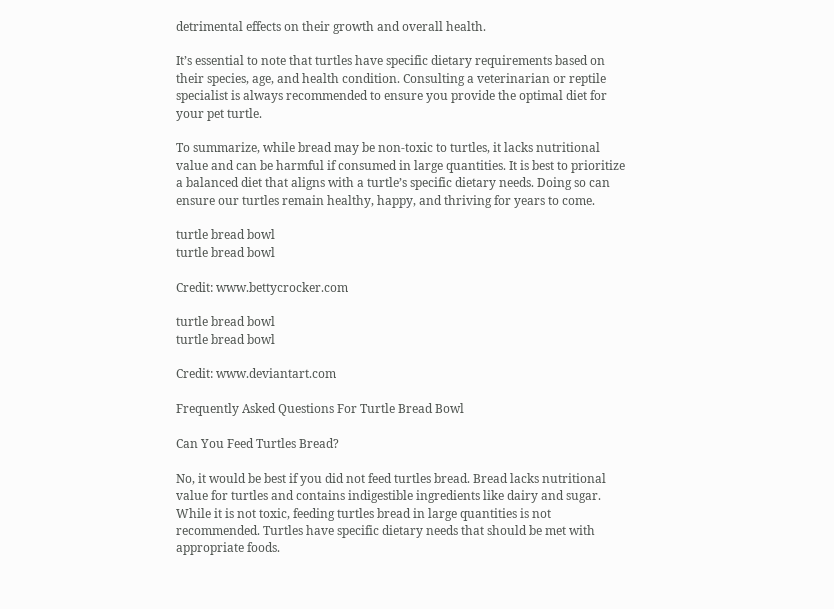detrimental effects on their growth and overall health.

It’s essential to note that turtles have specific dietary requirements based on their species, age, and health condition. Consulting a veterinarian or reptile specialist is always recommended to ensure you provide the optimal diet for your pet turtle.

To summarize, while bread may be non-toxic to turtles, it lacks nutritional value and can be harmful if consumed in large quantities. It is best to prioritize a balanced diet that aligns with a turtle’s specific dietary needs. Doing so can ensure our turtles remain healthy, happy, and thriving for years to come.

turtle bread bowl
turtle bread bowl

Credit: www.bettycrocker.com

turtle bread bowl
turtle bread bowl

Credit: www.deviantart.com

Frequently Asked Questions For Turtle Bread Bowl

Can You Feed Turtles Bread?

No, it would be best if you did not feed turtles bread. Bread lacks nutritional value for turtles and contains indigestible ingredients like dairy and sugar. While it is not toxic, feeding turtles bread in large quantities is not recommended. Turtles have specific dietary needs that should be met with appropriate foods.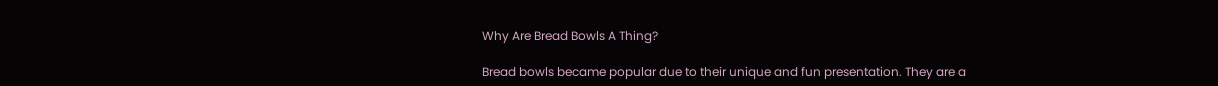Why Are Bread Bowls A Thing?

Bread bowls became popular due to their unique and fun presentation. They are a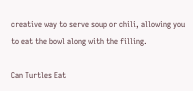creative way to serve soup or chili, allowing you to eat the bowl along with the filling.

Can Turtles Eat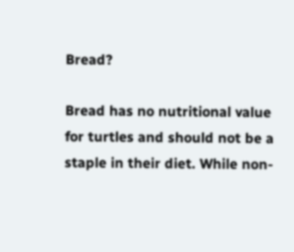Bread?

Bread has no nutritional value for turtles and should not be a staple in their diet. While non-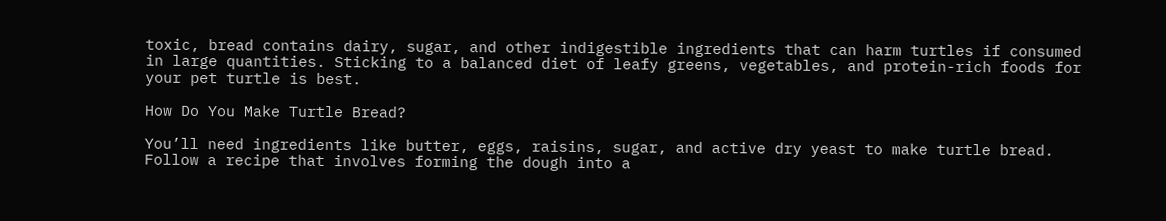toxic, bread contains dairy, sugar, and other indigestible ingredients that can harm turtles if consumed in large quantities. Sticking to a balanced diet of leafy greens, vegetables, and protein-rich foods for your pet turtle is best.

How Do You Make Turtle Bread?

You’ll need ingredients like butter, eggs, raisins, sugar, and active dry yeast to make turtle bread. Follow a recipe that involves forming the dough into a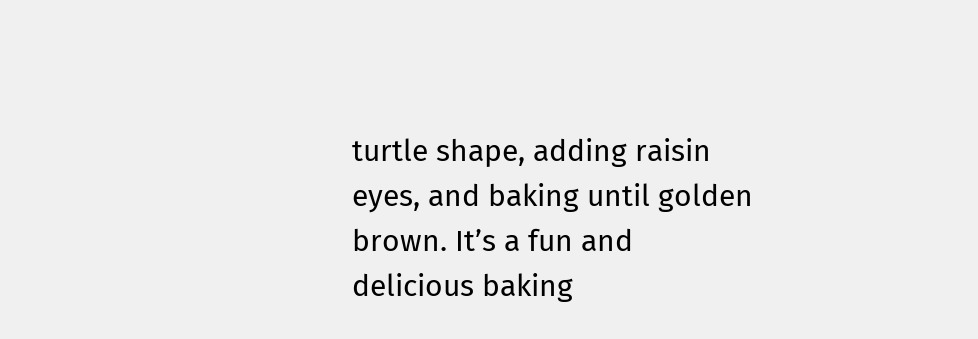turtle shape, adding raisin eyes, and baking until golden brown. It’s a fun and delicious baking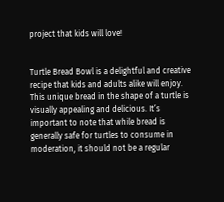project that kids will love!


Turtle Bread Bowl is a delightful and creative recipe that kids and adults alike will enjoy. This unique bread in the shape of a turtle is visually appealing and delicious. It’s important to note that while bread is generally safe for turtles to consume in moderation, it should not be a regular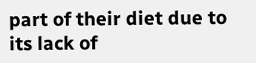part of their diet due to its lack of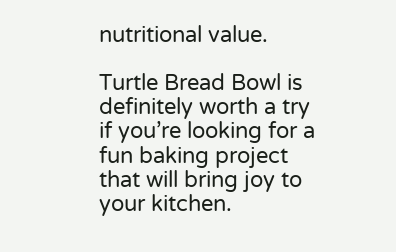nutritional value.

Turtle Bread Bowl is definitely worth a try if you’re looking for a fun baking project that will bring joy to your kitchen.